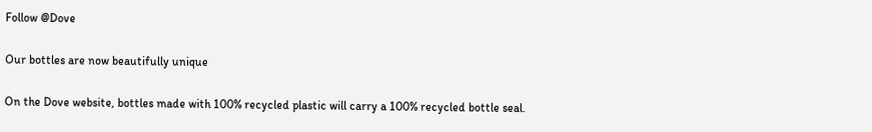Follow @Dove

Our bottles are now beautifully unique

On the Dove website, bottles made with 100% recycled plastic will carry a 100% recycled bottle seal.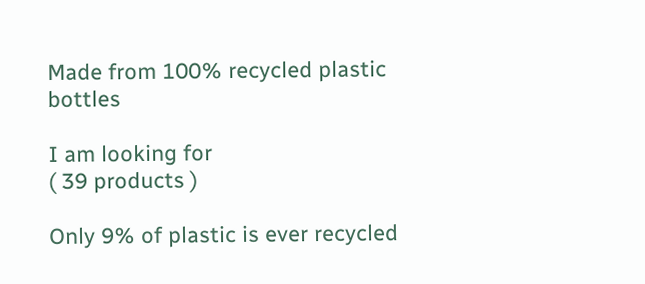Made from 100% recycled plastic bottles

I am looking for
( 39 products )

Only 9% of plastic is ever recycled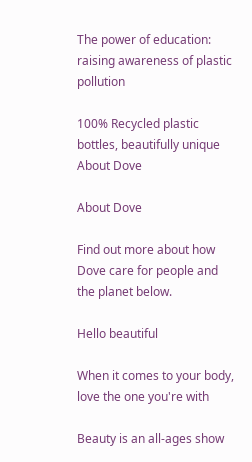The power of education: raising awareness of plastic pollution

100% Recycled plastic bottles, beautifully unique
About Dove

About Dove

Find out more about how Dove care for people and the planet below.

Hello beautiful

When it comes to your body, love the one you're with

Beauty is an all-ages show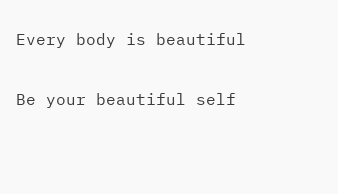Every body is beautiful

Be your beautiful self